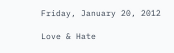Friday, January 20, 2012

Love & Hate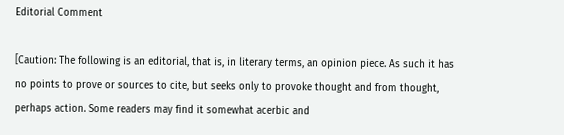Editorial Comment

[Caution: The following is an editorial, that is, in literary terms, an opinion piece. As such it has no points to prove or sources to cite, but seeks only to provoke thought and from thought, perhaps action. Some readers may find it somewhat acerbic and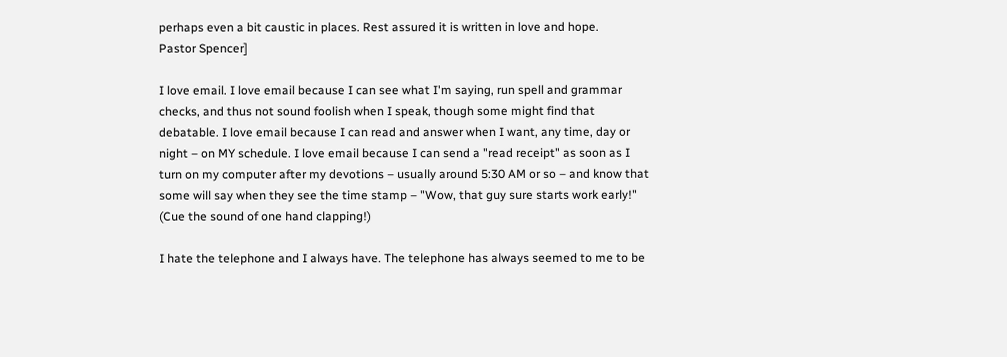perhaps even a bit caustic in places. Rest assured it is written in love and hope.
Pastor Spencer]

I love email. I love email because I can see what I'm saying, run spell and grammar checks, and thus not sound foolish when I speak, though some might find that debatable. I love email because I can read and answer when I want, any time, day or night – on MY schedule. I love email because I can send a "read receipt" as soon as I turn on my computer after my devotions – usually around 5:30 AM or so – and know that some will say when they see the time stamp – "Wow, that guy sure starts work early!" (Cue the sound of one hand clapping!)

I hate the telephone and I always have. The telephone has always seemed to me to be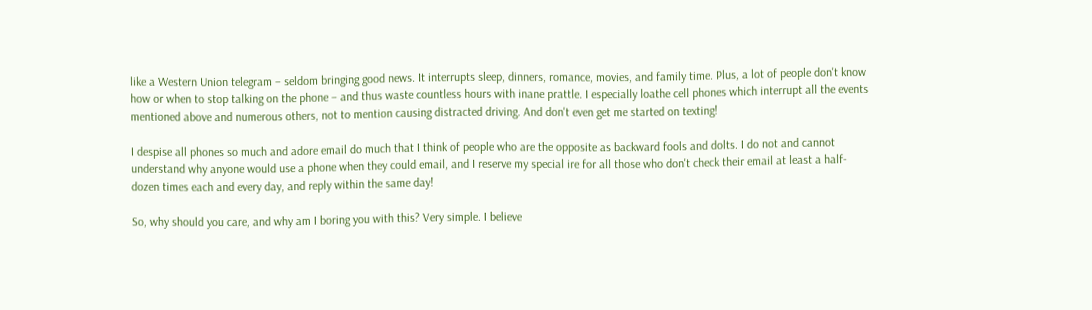like a Western Union telegram – seldom bringing good news. It interrupts sleep, dinners, romance, movies, and family time. Plus, a lot of people don't know how or when to stop talking on the phone – and thus waste countless hours with inane prattle. I especially loathe cell phones which interrupt all the events mentioned above and numerous others, not to mention causing distracted driving. And don't even get me started on texting!

I despise all phones so much and adore email do much that I think of people who are the opposite as backward fools and dolts. I do not and cannot understand why anyone would use a phone when they could email, and I reserve my special ire for all those who don't check their email at least a half-dozen times each and every day, and reply within the same day!

So, why should you care, and why am I boring you with this? Very simple. I believe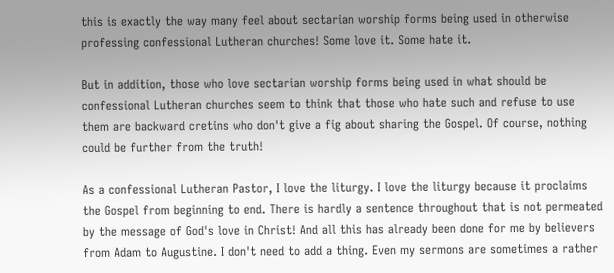this is exactly the way many feel about sectarian worship forms being used in otherwise professing confessional Lutheran churches! Some love it. Some hate it.

But in addition, those who love sectarian worship forms being used in what should be confessional Lutheran churches seem to think that those who hate such and refuse to use them are backward cretins who don't give a fig about sharing the Gospel. Of course, nothing could be further from the truth!

As a confessional Lutheran Pastor, I love the liturgy. I love the liturgy because it proclaims the Gospel from beginning to end. There is hardly a sentence throughout that is not permeated by the message of God's love in Christ! And all this has already been done for me by believers from Adam to Augustine. I don't need to add a thing. Even my sermons are sometimes a rather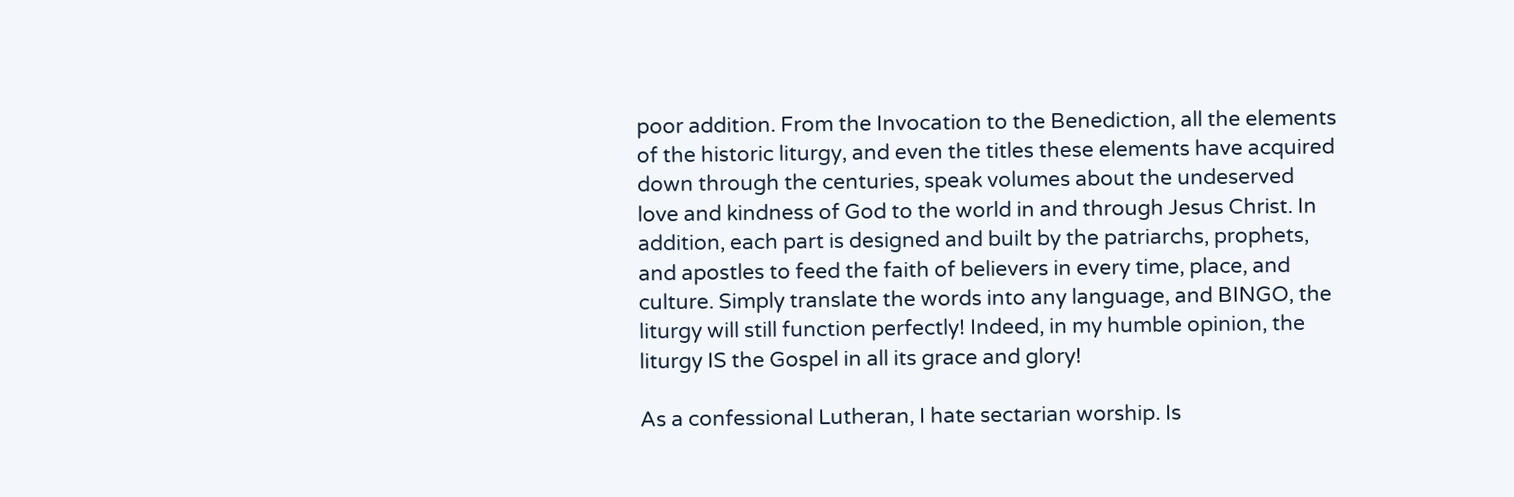poor addition. From the Invocation to the Benediction, all the elements of the historic liturgy, and even the titles these elements have acquired down through the centuries, speak volumes about the undeserved love and kindness of God to the world in and through Jesus Christ. In addition, each part is designed and built by the patriarchs, prophets, and apostles to feed the faith of believers in every time, place, and culture. Simply translate the words into any language, and BINGO, the liturgy will still function perfectly! Indeed, in my humble opinion, the liturgy IS the Gospel in all its grace and glory!

As a confessional Lutheran, I hate sectarian worship. Is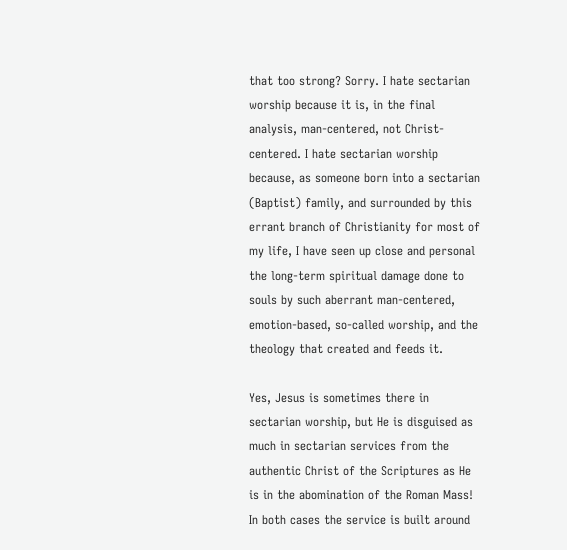that too strong? Sorry. I hate sectarian worship because it is, in the final analysis, man-centered, not Christ-centered. I hate sectarian worship because, as someone born into a sectarian (Baptist) family, and surrounded by this errant branch of Christianity for most of my life, I have seen up close and personal the long-term spiritual damage done to souls by such aberrant man-centered, emotion-based, so-called worship, and the theology that created and feeds it.

Yes, Jesus is sometimes there in sectarian worship, but He is disguised as much in sectarian services from the authentic Christ of the Scriptures as He is in the abomination of the Roman Mass! In both cases the service is built around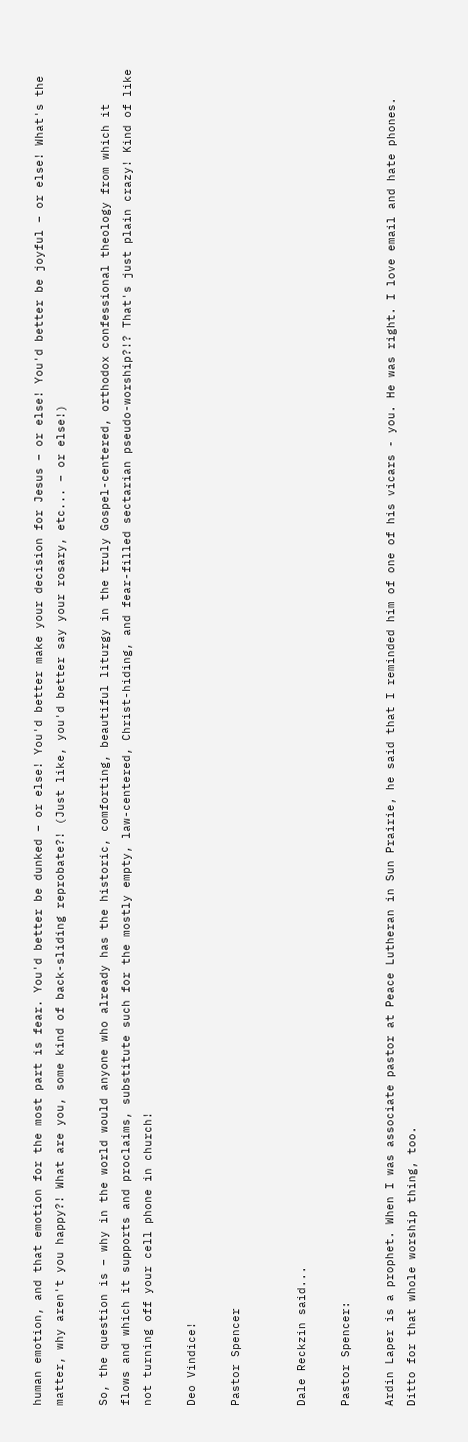human emotion, and that emotion for the most part is fear. You'd better be dunked – or else! You'd better make your decision for Jesus – or else! You'd better be joyful – or else! What's the matter, why aren't you happy?! What are you, some kind of back-sliding reprobate?! (Just like, you'd better say your rosary, etc... – or else!)

So, the question is – why in the world would anyone who already has the historic, comforting, beautiful liturgy in the truly Gospel-centered, orthodox confessional theology from which it flows and which it supports and proclaims, substitute such for the mostly empty, law-centered, Christ-hiding, and fear-filled sectarian pseudo-worship?!? That's just plain crazy! Kind of like not turning off your cell phone in church!

Deo Vindice!

Pastor Spencer


Dale Reckzin said...

Pastor Spencer:

Ardin Laper is a prophet. When I was associate pastor at Peace Lutheran in Sun Prairie, he said that I reminded him of one of his vicars - you. He was right. I love email and hate phones. Ditto for that whole worship thing, too.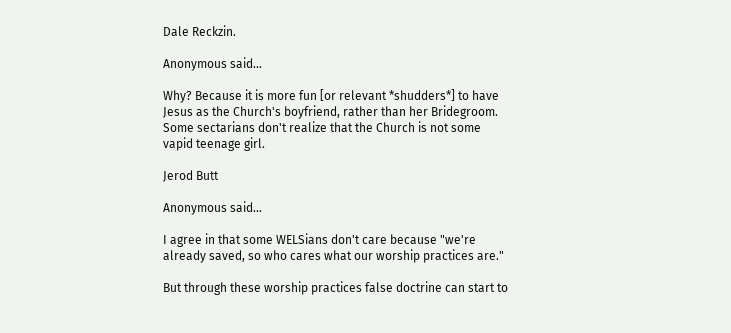Dale Reckzin.

Anonymous said...

Why? Because it is more fun [or relevant *shudders*] to have Jesus as the Church's boyfriend, rather than her Bridegroom. Some sectarians don't realize that the Church is not some vapid teenage girl.

Jerod Butt

Anonymous said...

I agree in that some WELSians don't care because "we're already saved, so who cares what our worship practices are."

But through these worship practices false doctrine can start to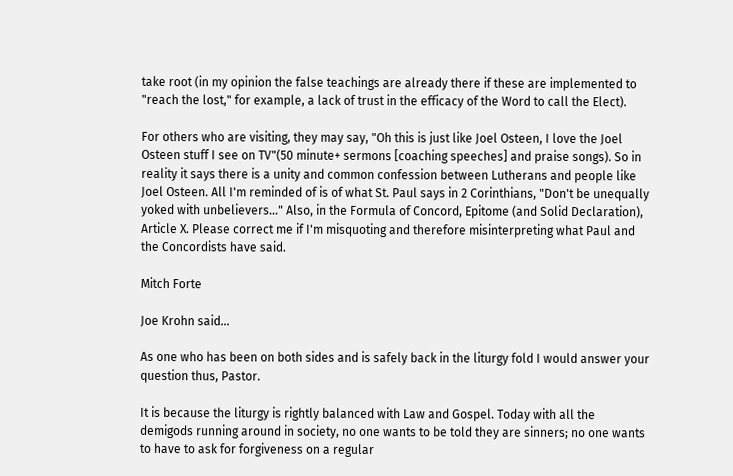take root (in my opinion the false teachings are already there if these are implemented to "reach the lost," for example, a lack of trust in the efficacy of the Word to call the Elect).

For others who are visiting, they may say, "Oh this is just like Joel Osteen, I love the Joel Osteen stuff I see on TV"(50 minute+ sermons [coaching speeches] and praise songs). So in reality it says there is a unity and common confession between Lutherans and people like Joel Osteen. All I'm reminded of is of what St. Paul says in 2 Corinthians, "Don't be unequally yoked with unbelievers..." Also, in the Formula of Concord, Epitome (and Solid Declaration), Article X. Please correct me if I'm misquoting and therefore misinterpreting what Paul and the Concordists have said.

Mitch Forte

Joe Krohn said...

As one who has been on both sides and is safely back in the liturgy fold I would answer your question thus, Pastor.

It is because the liturgy is rightly balanced with Law and Gospel. Today with all the demigods running around in society, no one wants to be told they are sinners; no one wants to have to ask for forgiveness on a regular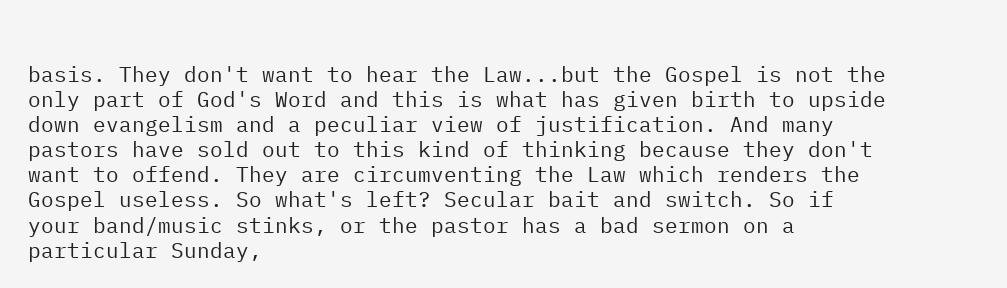basis. They don't want to hear the Law...but the Gospel is not the only part of God's Word and this is what has given birth to upside down evangelism and a peculiar view of justification. And many pastors have sold out to this kind of thinking because they don't want to offend. They are circumventing the Law which renders the Gospel useless. So what's left? Secular bait and switch. So if your band/music stinks, or the pastor has a bad sermon on a particular Sunday,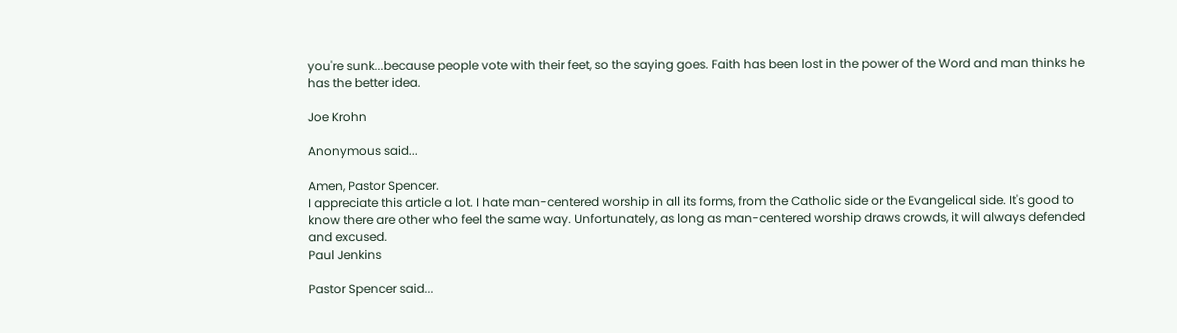you're sunk...because people vote with their feet, so the saying goes. Faith has been lost in the power of the Word and man thinks he has the better idea.

Joe Krohn

Anonymous said...

Amen, Pastor Spencer.
I appreciate this article a lot. I hate man-centered worship in all its forms, from the Catholic side or the Evangelical side. It's good to know there are other who feel the same way. Unfortunately, as long as man-centered worship draws crowds, it will always defended and excused.
Paul Jenkins

Pastor Spencer said...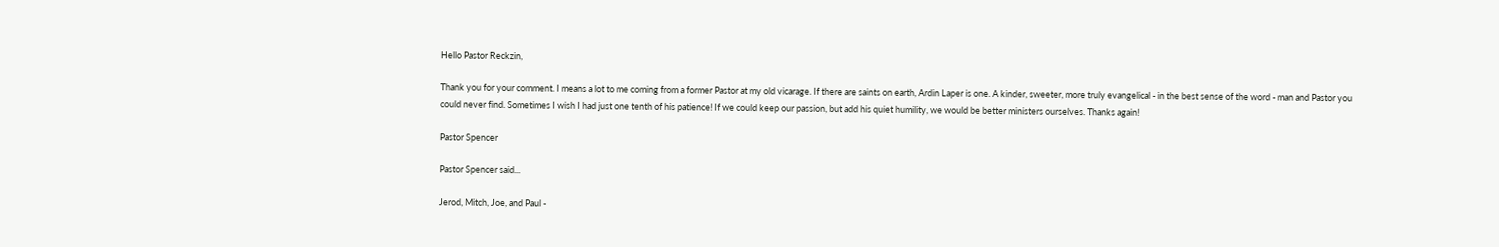Hello Pastor Reckzin,

Thank you for your comment. I means a lot to me coming from a former Pastor at my old vicarage. If there are saints on earth, Ardin Laper is one. A kinder, sweeter, more truly evangelical - in the best sense of the word - man and Pastor you could never find. Sometimes I wish I had just one tenth of his patience! If we could keep our passion, but add his quiet humility, we would be better ministers ourselves. Thanks again!

Pastor Spencer

Pastor Spencer said...

Jerod, Mitch, Joe, and Paul -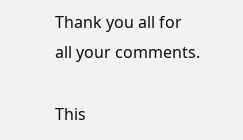Thank you all for all your comments.

This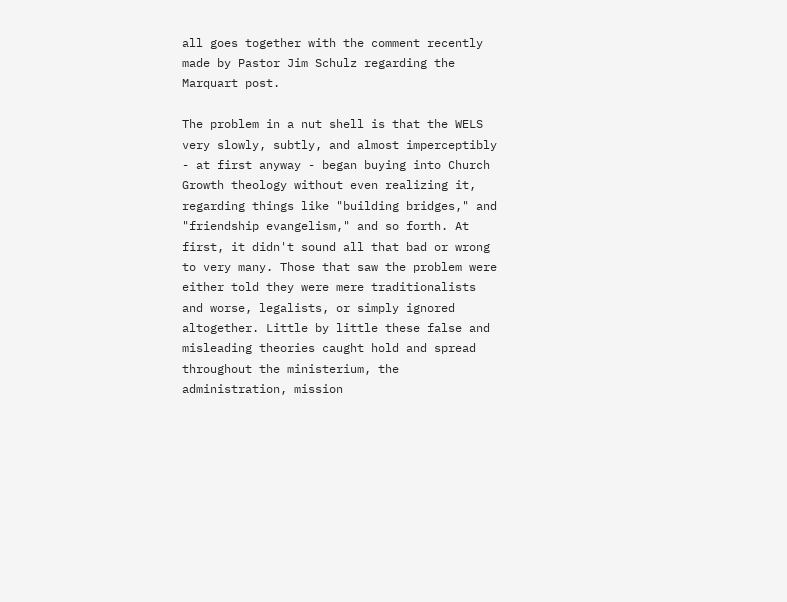all goes together with the comment recently made by Pastor Jim Schulz regarding the Marquart post.

The problem in a nut shell is that the WELS very slowly, subtly, and almost imperceptibly - at first anyway - began buying into Church Growth theology without even realizing it, regarding things like "building bridges," and "friendship evangelism," and so forth. At first, it didn't sound all that bad or wrong to very many. Those that saw the problem were either told they were mere traditionalists and worse, legalists, or simply ignored altogether. Little by little these false and misleading theories caught hold and spread throughout the ministerium, the administration, mission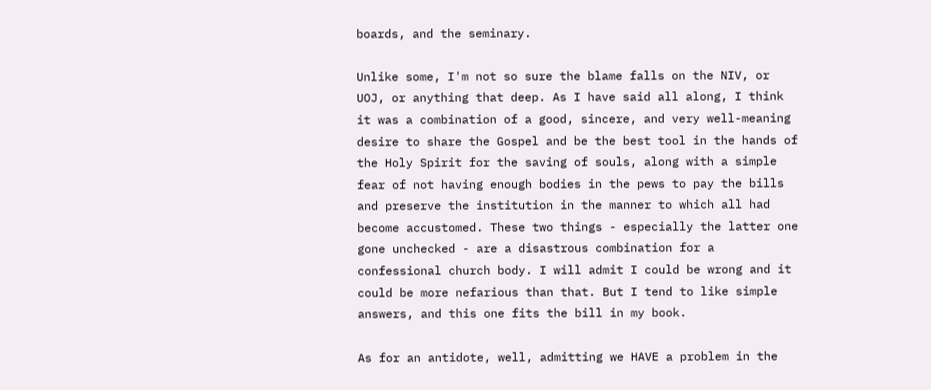boards, and the seminary.

Unlike some, I'm not so sure the blame falls on the NIV, or UOJ, or anything that deep. As I have said all along, I think it was a combination of a good, sincere, and very well-meaning desire to share the Gospel and be the best tool in the hands of the Holy Spirit for the saving of souls, along with a simple fear of not having enough bodies in the pews to pay the bills and preserve the institution in the manner to which all had become accustomed. These two things - especially the latter one gone unchecked - are a disastrous combination for a confessional church body. I will admit I could be wrong and it could be more nefarious than that. But I tend to like simple answers, and this one fits the bill in my book.

As for an antidote, well, admitting we HAVE a problem in the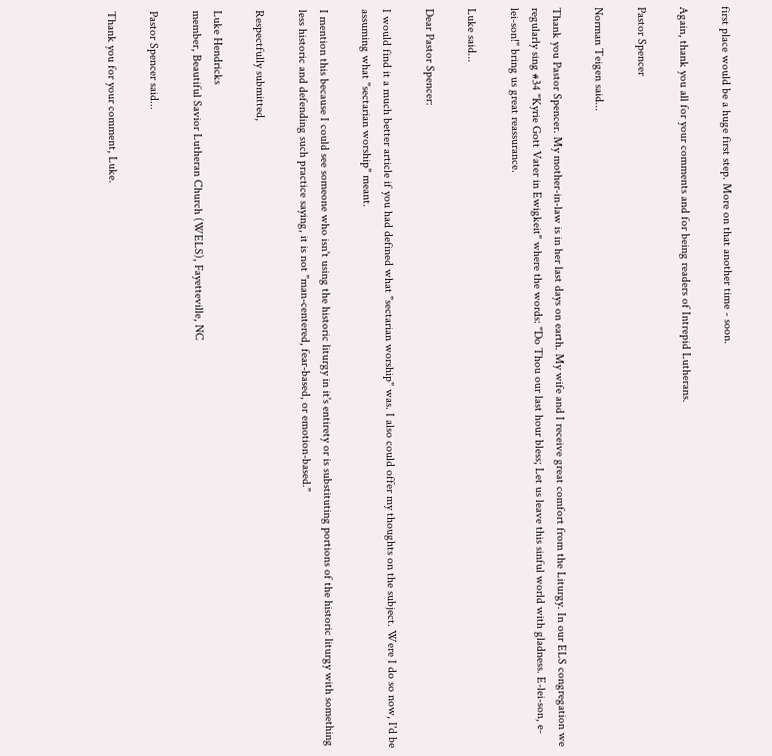first place would be a huge first step. More on that another time - soon.

Again, thank you all for your comments and for being readers of Intrepid Lutherans.

Pastor Spencer

Norman Teigen said...

Thank you Pastor Spencer. My mother-in-law is in her last days on earth. My wife and I receive great comfort from the Liturgy. In our ELS congregation we regularly sing #34 "Kyrie Gott Vater in Ewigkeit" where the words: "Do Thou our last hour bless; Let us leave this sinful world with gladness. E-lei-son, e-lei-son!" bring us great reassurance.

Luke said...

Dear Pastor Spencer:

I would find it a much better article if you had defined what "sectarian worship" was. I also could offer my thoughts on the subject. Were I do so now, I'd be assuming what "sectarian worship" meant.

I mention this because I could see someone who isn't using the historic liturgy in it's entirety or is substituting portions of the historic liturgy with something less historic and defending such practice saying, it is not "man-centered, fear-based, or emotion-based."

Respectfully submitted,

Luke Hendricks
member, Beautiful Savior Lutheran Church (WELS), Fayetteville, NC

Pastor Spencer said...

Thank you for your comment, Luke.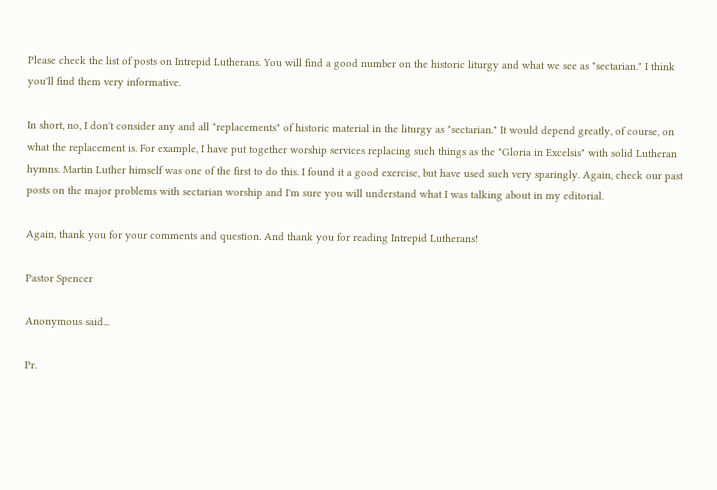Please check the list of posts on Intrepid Lutherans. You will find a good number on the historic liturgy and what we see as "sectarian." I think you'll find them very informative.

In short, no, I don't consider any and all "replacements" of historic material in the liturgy as "sectarian." It would depend greatly, of course, on what the replacement is. For example, I have put together worship services replacing such things as the "Gloria in Excelsis" with solid Lutheran hymns. Martin Luther himself was one of the first to do this. I found it a good exercise, but have used such very sparingly. Again, check our past posts on the major problems with sectarian worship and I'm sure you will understand what I was talking about in my editorial.

Again, thank you for your comments and question. And thank you for reading Intrepid Lutherans!

Pastor Spencer

Anonymous said...

Pr.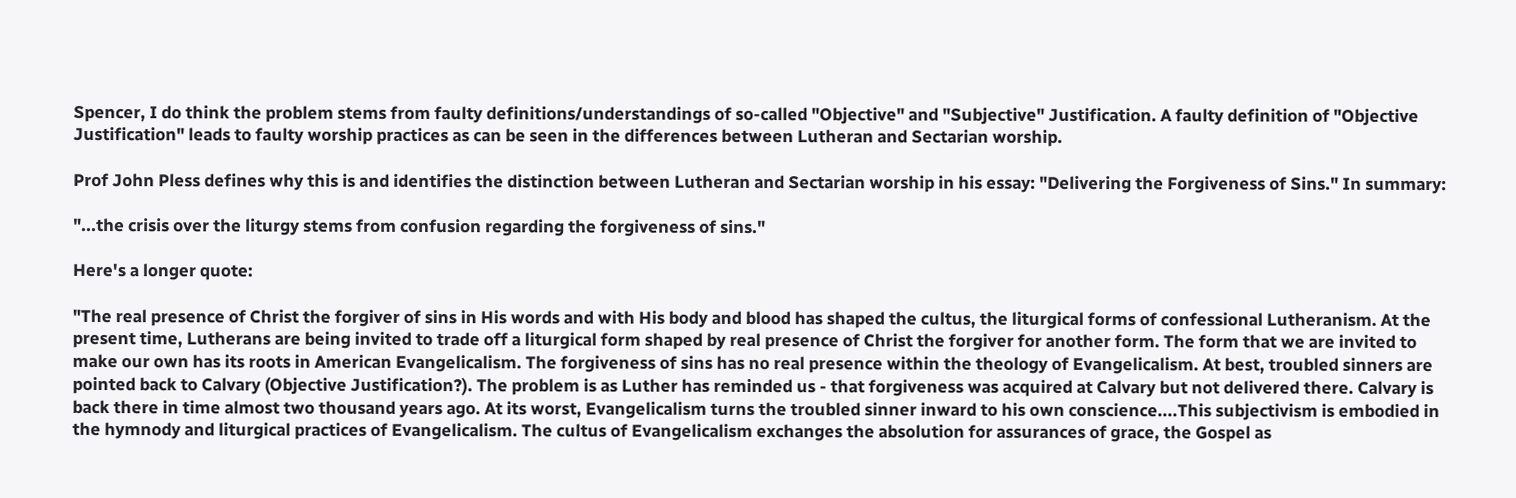Spencer, I do think the problem stems from faulty definitions/understandings of so-called "Objective" and "Subjective" Justification. A faulty definition of "Objective Justification" leads to faulty worship practices as can be seen in the differences between Lutheran and Sectarian worship.

Prof John Pless defines why this is and identifies the distinction between Lutheran and Sectarian worship in his essay: "Delivering the Forgiveness of Sins." In summary:

"...the crisis over the liturgy stems from confusion regarding the forgiveness of sins."

Here's a longer quote:

"The real presence of Christ the forgiver of sins in His words and with His body and blood has shaped the cultus, the liturgical forms of confessional Lutheranism. At the present time, Lutherans are being invited to trade off a liturgical form shaped by real presence of Christ the forgiver for another form. The form that we are invited to make our own has its roots in American Evangelicalism. The forgiveness of sins has no real presence within the theology of Evangelicalism. At best, troubled sinners are pointed back to Calvary (Objective Justification?). The problem is as Luther has reminded us - that forgiveness was acquired at Calvary but not delivered there. Calvary is back there in time almost two thousand years ago. At its worst, Evangelicalism turns the troubled sinner inward to his own conscience....This subjectivism is embodied in the hymnody and liturgical practices of Evangelicalism. The cultus of Evangelicalism exchanges the absolution for assurances of grace, the Gospel as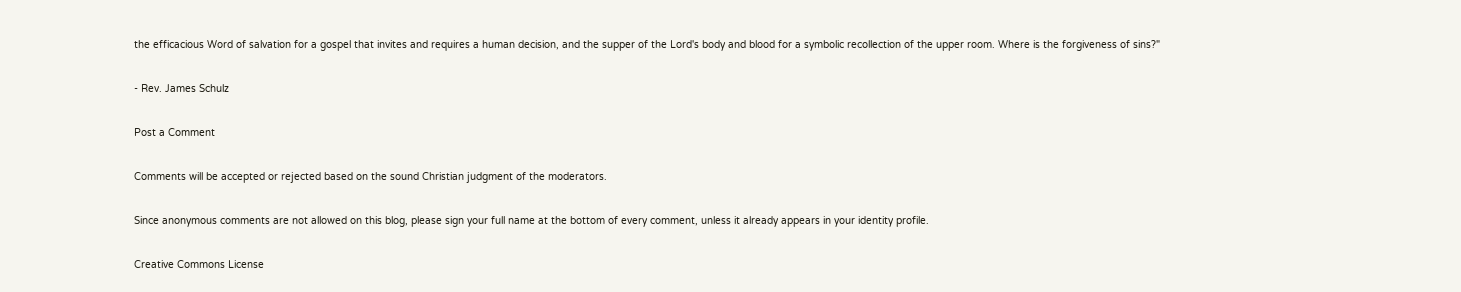the efficacious Word of salvation for a gospel that invites and requires a human decision, and the supper of the Lord's body and blood for a symbolic recollection of the upper room. Where is the forgiveness of sins?"

- Rev. James Schulz

Post a Comment

Comments will be accepted or rejected based on the sound Christian judgment of the moderators.

Since anonymous comments are not allowed on this blog, please sign your full name at the bottom of every comment, unless it already appears in your identity profile.

Creative Commons License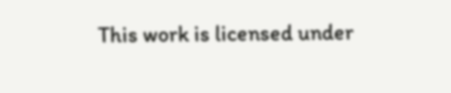This work is licensed under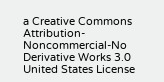a Creative Commons Attribution-Noncommercial-No Derivative Works 3.0 United States License